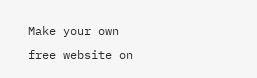Make your own free website on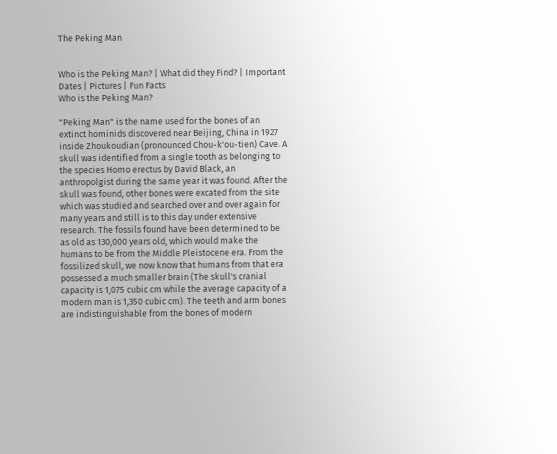The Peking Man


Who is the Peking Man? | What did they Find? | Important Dates | Pictures | Fun Facts
Who is the Peking Man?

"Peking Man" is the name used for the bones of an extinct hominids discovered near Beijing, China in 1927 inside Zhoukoudian (pronounced Chou-k'ou-tien) Cave. A skull was identified from a single tooth as belonging to the species Homo erectus by David Black, an anthropolgist during the same year it was found. After the skull was found, other bones were excated from the site which was studied and searched over and over again for many years and still is to this day under extensive research. The fossils found have been determined to be as old as 130,000 years old, which would make the humans to be from the Middle Pleistocene era. From the fossilized skull, we now know that humans from that era possessed a much smaller brain (The skull's cranial capacity is 1,075 cubic cm while the average capacity of a modern man is 1,350 cubic cm). The teeth and arm bones are indistinguishable from the bones of modern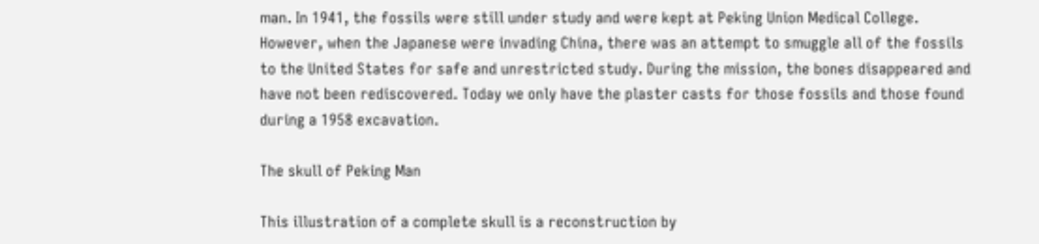man. In 1941, the fossils were still under study and were kept at Peking Union Medical College. However, when the Japanese were invading China, there was an attempt to smuggle all of the fossils to the United States for safe and unrestricted study. During the mission, the bones disappeared and have not been rediscovered. Today we only have the plaster casts for those fossils and those found during a 1958 excavation.

The skull of Peking Man

This illustration of a complete skull is a reconstruction by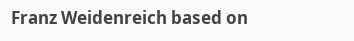Franz Weidenreich based on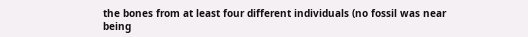the bones from at least four different individuals (no fossil was near being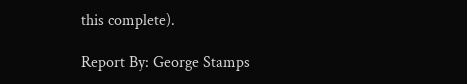this complete).

Report By: George Stamps